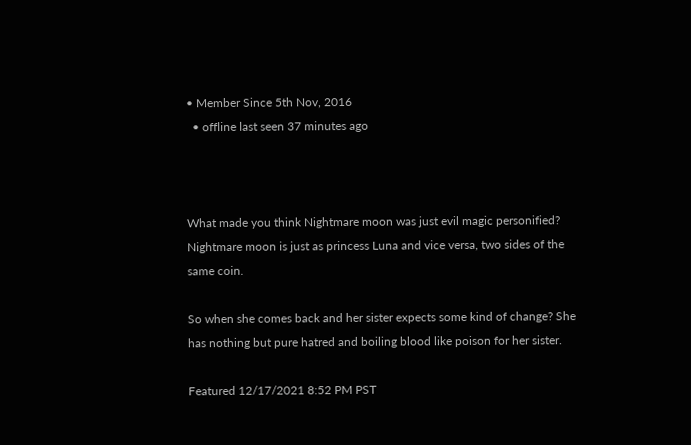• Member Since 5th Nov, 2016
  • offline last seen 37 minutes ago



What made you think Nightmare moon was just evil magic personified? Nightmare moon is just as princess Luna and vice versa, two sides of the same coin.

So when she comes back and her sister expects some kind of change? She has nothing but pure hatred and boiling blood like poison for her sister.

Featured 12/17/2021 8:52 PM PST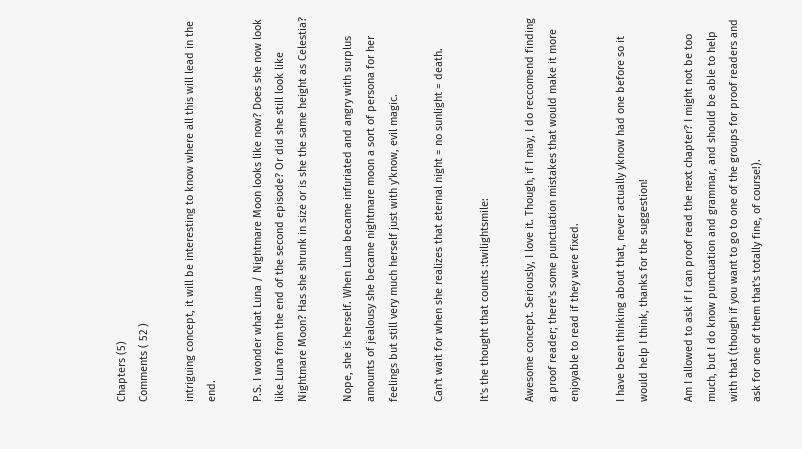Chapters (5)
Comments ( 52 )

intriguing concept, it will be interesting to know where all this will lead in the end.

P.S. I wonder what Luna / Nightmare Moon looks like now? Does she now look like Luna from the end of the second episode? Or did she still look like Nightmare Moon? Has she shrunk in size or is she the same height as Celestia?

Nope, she is herself. When Luna became infuriated and angry with surplus amounts of jealousy she became nightmare moon a sort of persona for her feelings but still very much herself just with y'know, evil magic.

Can't wait for when she realizes that eternal night = no sunlight = death.

It's the thought that counts :twilightsmile:

Awesome concept. Seriously, I love it. Though, if I may, I do reccomend finding a proof reader; there's some punctuation mistakes that would make it more enjoyable to read if they were fixed.

I have been thinking about that, never actually yknow had one before so it would help I think, thanks for the suggestion!

Am I allowed to ask if I can proof read the next chapter? I might not be too much, but I do know punctuation and grammar, and should be able to help with that (though if you want to go to one of the groups for proof readers and ask for one of them that's totally fine, of course!).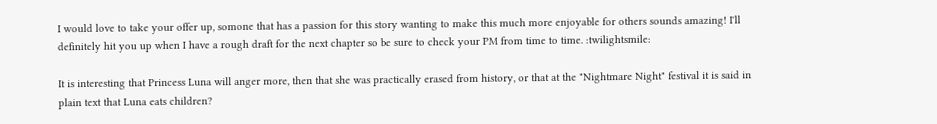I would love to take your offer up, somone that has a passion for this story wanting to make this much more enjoyable for others sounds amazing! I'll definitely hit you up when I have a rough draft for the next chapter so be sure to check your PM from time to time. :twilightsmile:

It is interesting that Princess Luna will anger more, then that she was practically erased from history, or that at the "Nightmare Night" festival it is said in plain text that Luna eats children?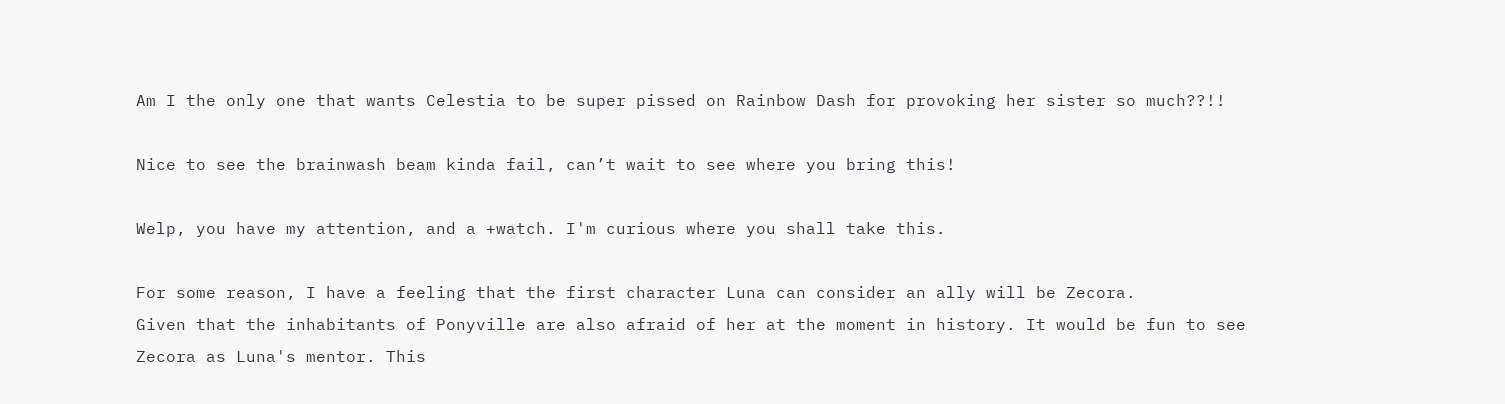Am I the only one that wants Celestia to be super pissed on Rainbow Dash for provoking her sister so much??!!

Nice to see the brainwash beam kinda fail, can’t wait to see where you bring this!

Welp, you have my attention, and a +watch. I'm curious where you shall take this.

For some reason, I have a feeling that the first character Luna can consider an ally will be Zecora.
Given that the inhabitants of Ponyville are also afraid of her at the moment in history. It would be fun to see Zecora as Luna's mentor. This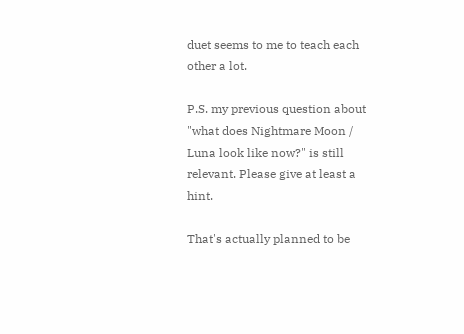duet seems to me to teach each other a lot.

P.S. my previous question about "what does Nightmare Moon / Luna look like now?" is still relevant. Please give at least a hint.

That's actually planned to be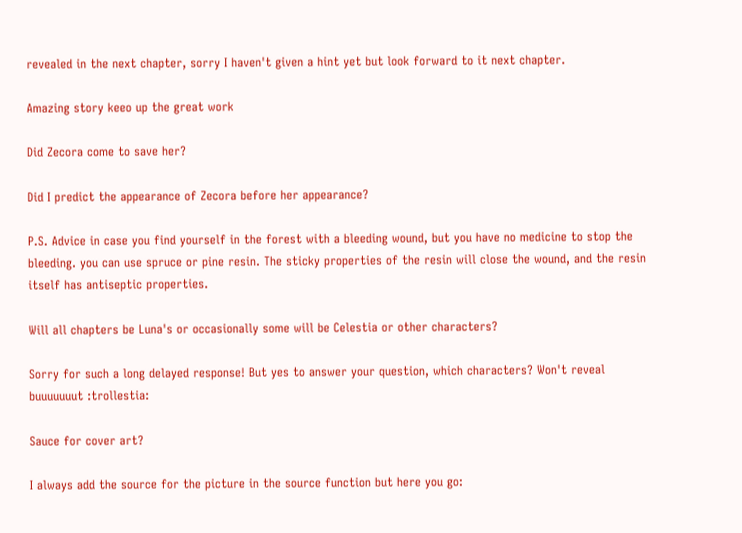revealed in the next chapter, sorry I haven't given a hint yet but look forward to it next chapter.

Amazing story keeo up the great work

Did Zecora come to save her?

Did I predict the appearance of Zecora before her appearance?

P.S. Advice in case you find yourself in the forest with a bleeding wound, but you have no medicine to stop the bleeding. you can use spruce or pine resin. The sticky properties of the resin will close the wound, and the resin itself has antiseptic properties.

Will all chapters be Luna's or occasionally some will be Celestia or other characters?

Sorry for such a long delayed response! But yes to answer your question, which characters? Won't reveal buuuuuuut :trollestia:

Sauce for cover art?

I always add the source for the picture in the source function but here you go: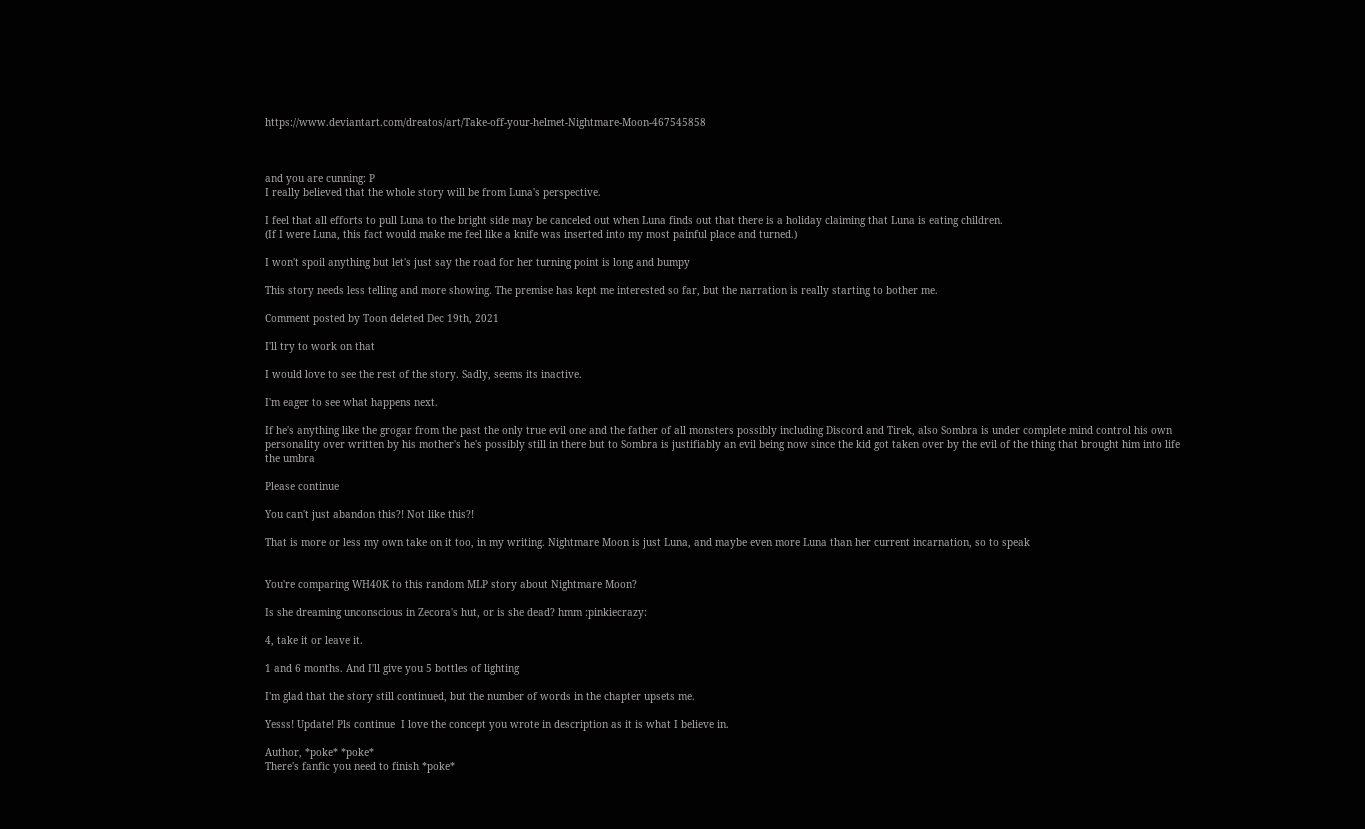https://www.deviantart.com/dreatos/art/Take-off-your-helmet-Nightmare-Moon-467545858



and you are cunning: P
I really believed that the whole story will be from Luna's perspective.

I feel that all efforts to pull Luna to the bright side may be canceled out when Luna finds out that there is a holiday claiming that Luna is eating children.
(If I were Luna, this fact would make me feel like a knife was inserted into my most painful place and turned.)

I won't spoil anything but let's just say the road for her turning point is long and bumpy

This story needs less telling and more showing. The premise has kept me interested so far, but the narration is really starting to bother me.

Comment posted by Toon deleted Dec 19th, 2021

I'll try to work on that

I would love to see the rest of the story. Sadly, seems its inactive.

I'm eager to see what happens next.

If he's anything like the grogar from the past the only true evil one and the father of all monsters possibly including Discord and Tirek, also Sombra is under complete mind control his own personality over written by his mother's he's possibly still in there but to Sombra is justifiably an evil being now since the kid got taken over by the evil of the thing that brought him into life the umbra

Please continue

You can't just abandon this?! Not like this?!

That is more or less my own take on it too, in my writing. Nightmare Moon is just Luna, and maybe even more Luna than her current incarnation, so to speak


You're comparing WH40K to this random MLP story about Nightmare Moon?

Is she dreaming unconscious in Zecora's hut, or is she dead? hmm :pinkiecrazy:

4, take it or leave it.

1 and 6 months. And I'll give you 5 bottles of lighting

I'm glad that the story still continued, but the number of words in the chapter upsets me.

Yesss! Update! Pls continue  I love the concept you wrote in description as it is what I believe in.

Author, *poke* *poke*
There's fanfic you need to finish *poke*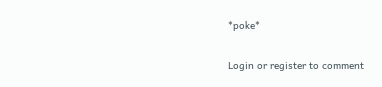*poke*

Login or register to comment